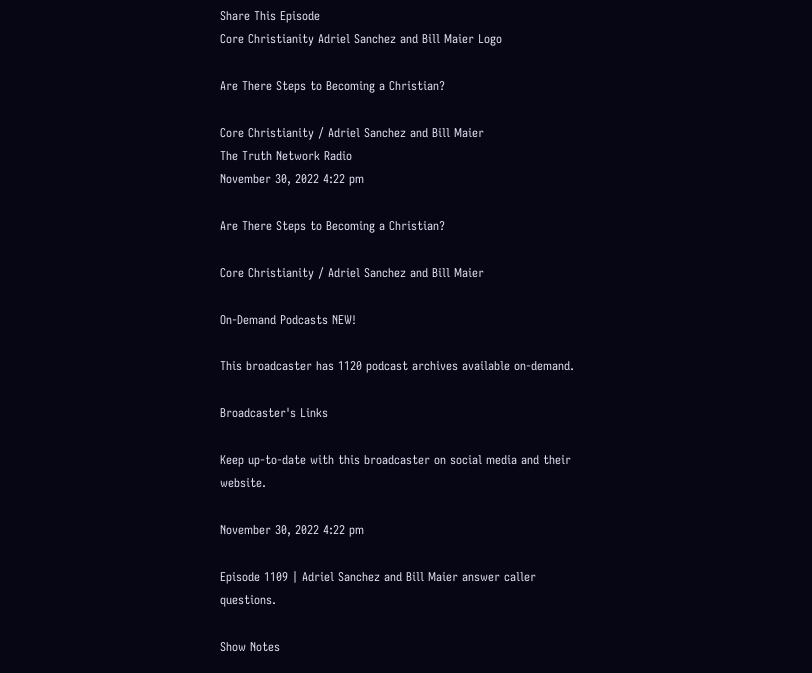Share This Episode
Core Christianity Adriel Sanchez and Bill Maier Logo

Are There Steps to Becoming a Christian?

Core Christianity / Adriel Sanchez and Bill Maier
The Truth Network Radio
November 30, 2022 4:22 pm

Are There Steps to Becoming a Christian?

Core Christianity / Adriel Sanchez and Bill Maier

On-Demand Podcasts NEW!

This broadcaster has 1120 podcast archives available on-demand.

Broadcaster's Links

Keep up-to-date with this broadcaster on social media and their website.

November 30, 2022 4:22 pm

Episode 1109 | Adriel Sanchez and Bill Maier answer caller questions.

Show Notes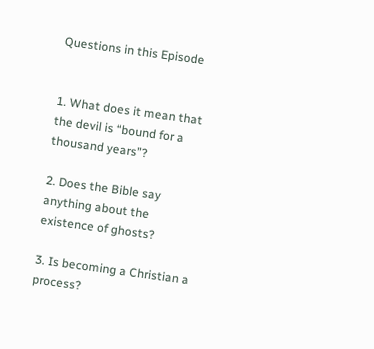Questions in this Episode


1. What does it mean that the devil is “bound for a thousand years”?

2. Does the Bible say anything about the existence of ghosts?

3. Is becoming a Christian a process?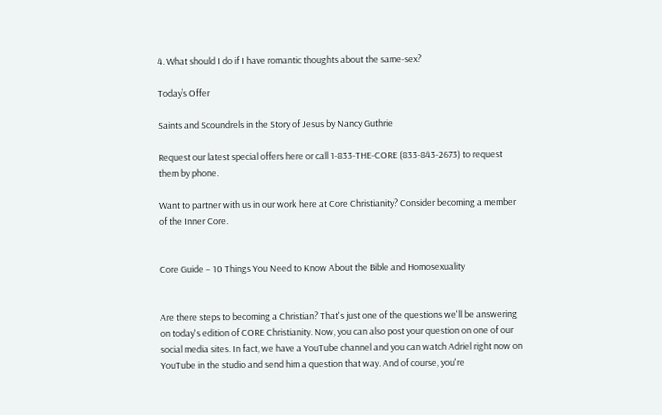4. What should I do if I have romantic thoughts about the same-sex?

Today’s Offer

Saints and Scoundrels in the Story of Jesus by Nancy Guthrie

Request our latest special offers here or call 1-833-THE-CORE (833-843-2673) to request them by phone.

Want to partner with us in our work here at Core Christianity? Consider becoming a member of the Inner Core.


Core Guide – 10 Things You Need to Know About the Bible and Homosexuality


Are there steps to becoming a Christian? That's just one of the questions we'll be answering on today's edition of CORE Christianity. Now, you can also post your question on one of our social media sites. In fact, we have a YouTube channel and you can watch Adriel right now on YouTube in the studio and send him a question that way. And of course, you're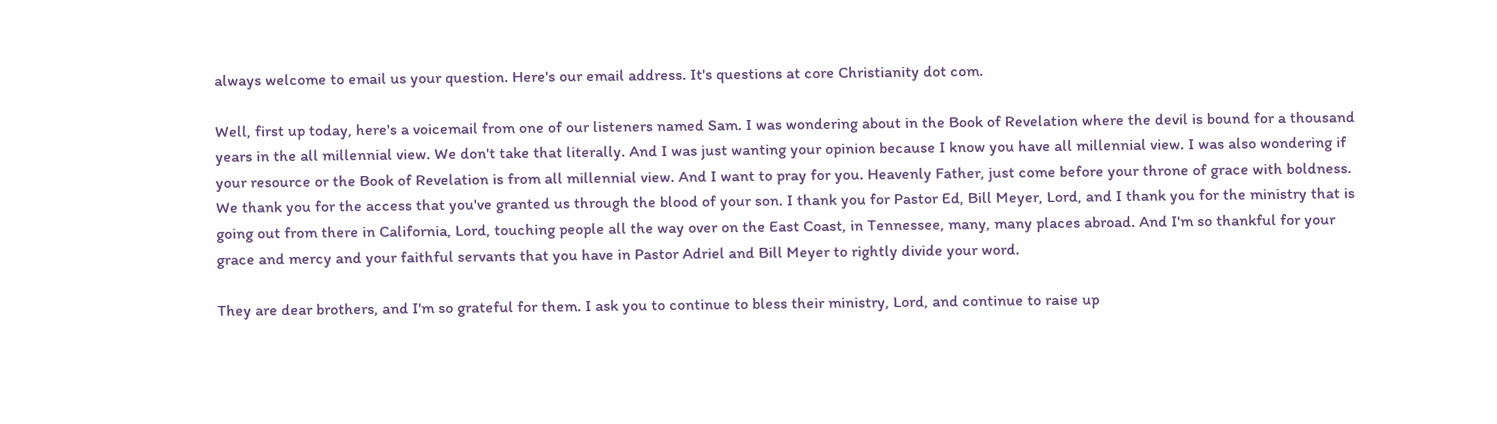always welcome to email us your question. Here's our email address. It's questions at core Christianity dot com.

Well, first up today, here's a voicemail from one of our listeners named Sam. I was wondering about in the Book of Revelation where the devil is bound for a thousand years in the all millennial view. We don't take that literally. And I was just wanting your opinion because I know you have all millennial view. I was also wondering if your resource or the Book of Revelation is from all millennial view. And I want to pray for you. Heavenly Father, just come before your throne of grace with boldness. We thank you for the access that you've granted us through the blood of your son. I thank you for Pastor Ed, Bill Meyer, Lord, and I thank you for the ministry that is going out from there in California, Lord, touching people all the way over on the East Coast, in Tennessee, many, many places abroad. And I'm so thankful for your grace and mercy and your faithful servants that you have in Pastor Adriel and Bill Meyer to rightly divide your word.

They are dear brothers, and I'm so grateful for them. I ask you to continue to bless their ministry, Lord, and continue to raise up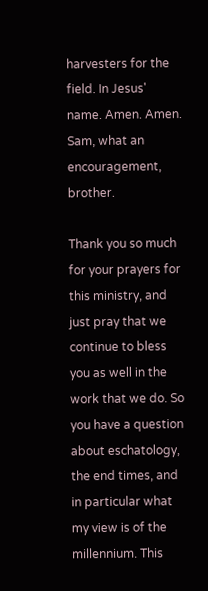harvesters for the field. In Jesus' name. Amen. Amen. Sam, what an encouragement, brother.

Thank you so much for your prayers for this ministry, and just pray that we continue to bless you as well in the work that we do. So you have a question about eschatology, the end times, and in particular what my view is of the millennium. This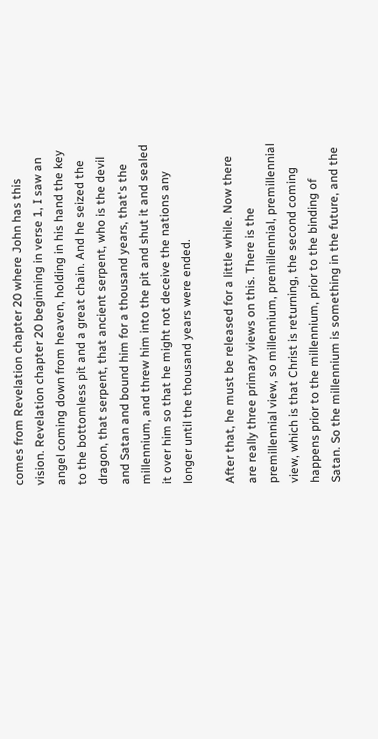comes from Revelation chapter 20 where John has this vision. Revelation chapter 20 beginning in verse 1, I saw an angel coming down from heaven, holding in his hand the key to the bottomless pit and a great chain. And he seized the dragon, that serpent, that ancient serpent, who is the devil and Satan and bound him for a thousand years, that's the millennium, and threw him into the pit and shut it and sealed it over him so that he might not deceive the nations any longer until the thousand years were ended.

After that, he must be released for a little while. Now there are really three primary views on this. There is the premillennial view, so millennium, premillennial, premillennial view, which is that Christ is returning, the second coming happens prior to the millennium, prior to the binding of Satan. So the millennium is something in the future, and the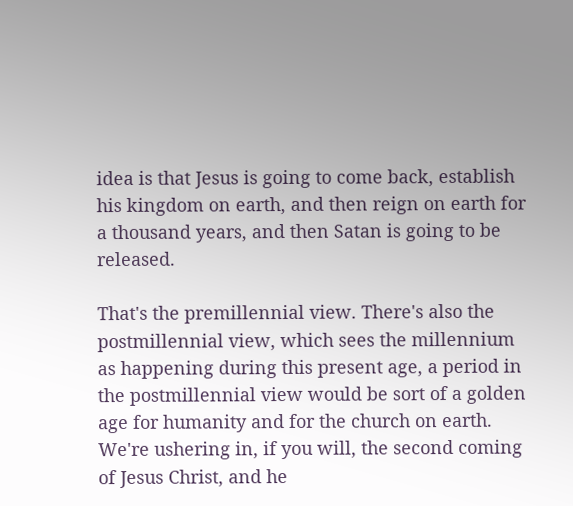idea is that Jesus is going to come back, establish his kingdom on earth, and then reign on earth for a thousand years, and then Satan is going to be released.

That's the premillennial view. There's also the postmillennial view, which sees the millennium as happening during this present age, a period in the postmillennial view would be sort of a golden age for humanity and for the church on earth. We're ushering in, if you will, the second coming of Jesus Christ, and he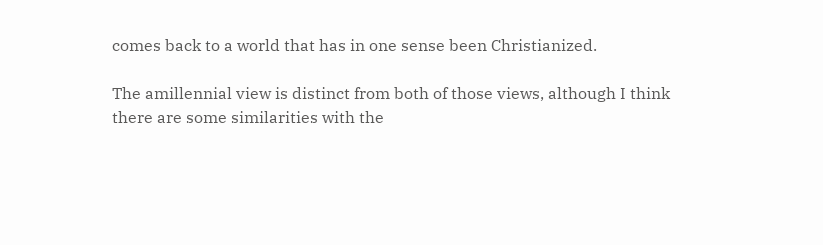comes back to a world that has in one sense been Christianized.

The amillennial view is distinct from both of those views, although I think there are some similarities with the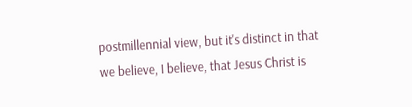postmillennial view, but it's distinct in that we believe, I believe, that Jesus Christ is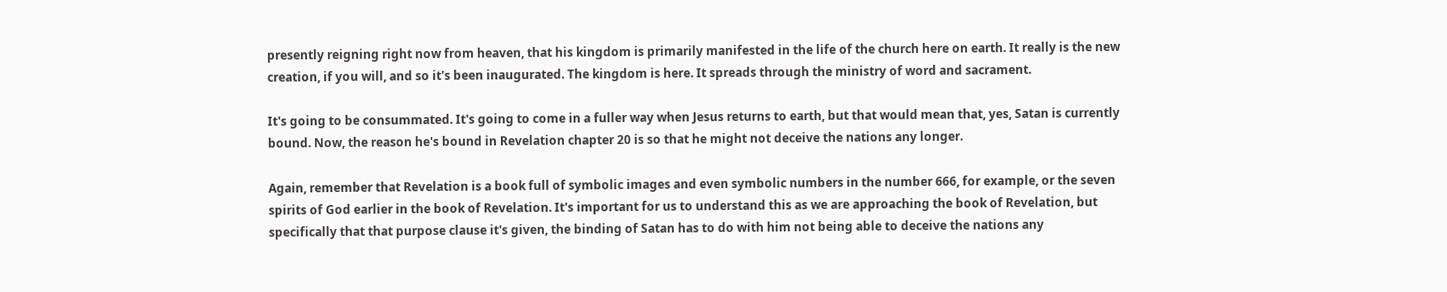presently reigning right now from heaven, that his kingdom is primarily manifested in the life of the church here on earth. It really is the new creation, if you will, and so it's been inaugurated. The kingdom is here. It spreads through the ministry of word and sacrament.

It's going to be consummated. It's going to come in a fuller way when Jesus returns to earth, but that would mean that, yes, Satan is currently bound. Now, the reason he's bound in Revelation chapter 20 is so that he might not deceive the nations any longer.

Again, remember that Revelation is a book full of symbolic images and even symbolic numbers in the number 666, for example, or the seven spirits of God earlier in the book of Revelation. It's important for us to understand this as we are approaching the book of Revelation, but specifically that that purpose clause it's given, the binding of Satan has to do with him not being able to deceive the nations any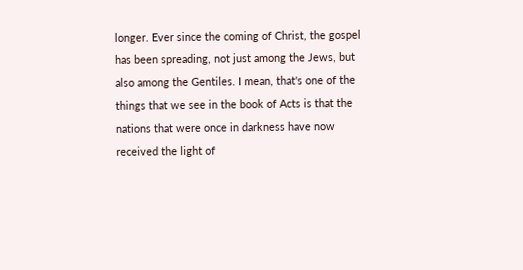longer. Ever since the coming of Christ, the gospel has been spreading, not just among the Jews, but also among the Gentiles. I mean, that's one of the things that we see in the book of Acts is that the nations that were once in darkness have now received the light of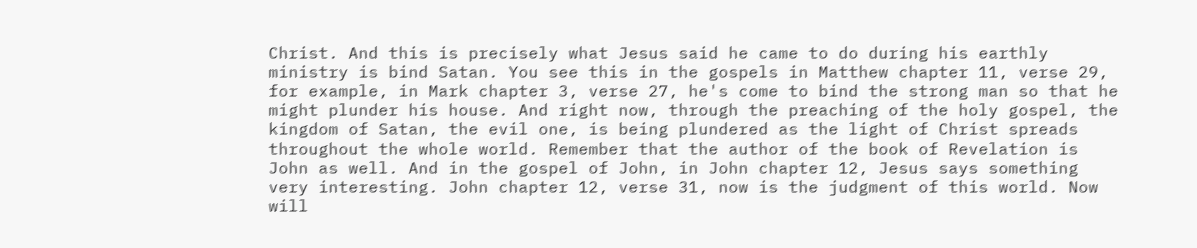Christ. And this is precisely what Jesus said he came to do during his earthly ministry is bind Satan. You see this in the gospels in Matthew chapter 11, verse 29, for example, in Mark chapter 3, verse 27, he's come to bind the strong man so that he might plunder his house. And right now, through the preaching of the holy gospel, the kingdom of Satan, the evil one, is being plundered as the light of Christ spreads throughout the whole world. Remember that the author of the book of Revelation is John as well. And in the gospel of John, in John chapter 12, Jesus says something very interesting. John chapter 12, verse 31, now is the judgment of this world. Now will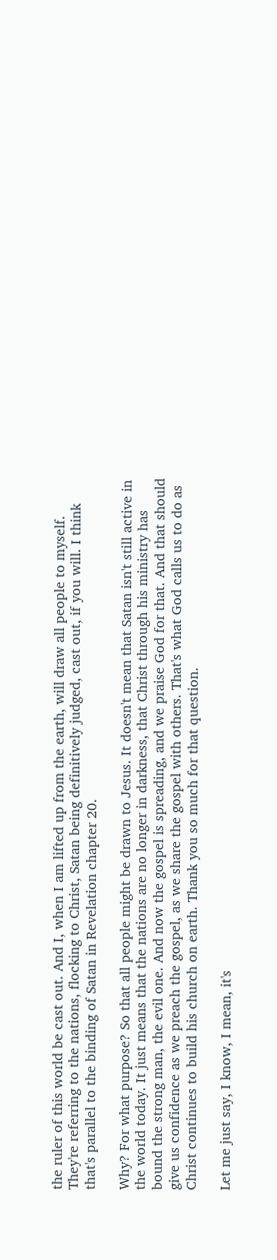the ruler of this world be cast out. And I, when I am lifted up from the earth, will draw all people to myself. They're referring to the nations, flocking to Christ, Satan being definitively judged, cast out, if you will. I think that's parallel to the binding of Satan in Revelation chapter 20.

Why? For what purpose? So that all people might be drawn to Jesus. It doesn't mean that Satan isn't still active in the world today. It just means that the nations are no longer in darkness, that Christ through his ministry has bound the strong man, the evil one. And now the gospel is spreading, and we praise God for that. And that should give us confidence as we preach the gospel, as we share the gospel with others. That's what God calls us to do as Christ continues to build his church on earth. Thank you so much for that question.

Let me just say, I know, I mean, it's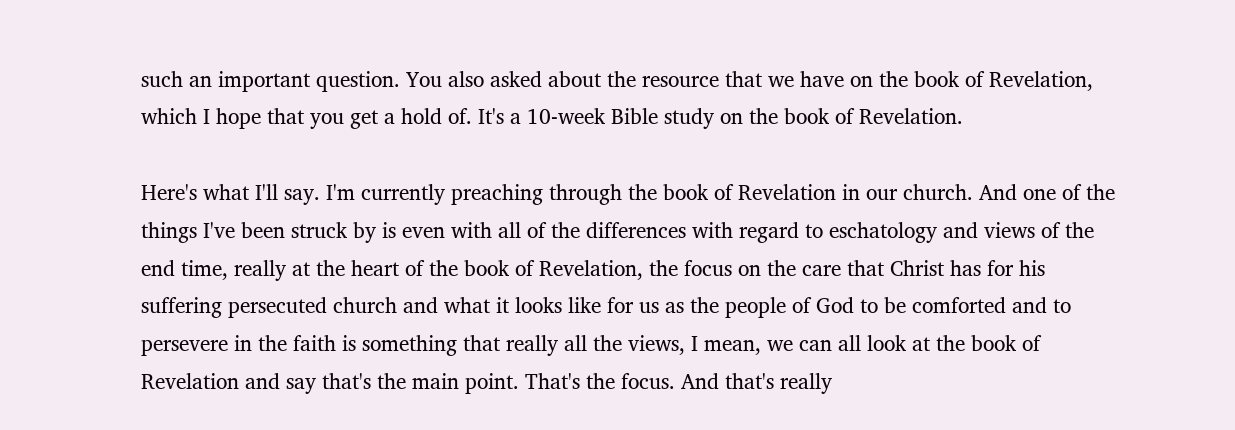such an important question. You also asked about the resource that we have on the book of Revelation, which I hope that you get a hold of. It's a 10-week Bible study on the book of Revelation.

Here's what I'll say. I'm currently preaching through the book of Revelation in our church. And one of the things I've been struck by is even with all of the differences with regard to eschatology and views of the end time, really at the heart of the book of Revelation, the focus on the care that Christ has for his suffering persecuted church and what it looks like for us as the people of God to be comforted and to persevere in the faith is something that really all the views, I mean, we can all look at the book of Revelation and say that's the main point. That's the focus. And that's really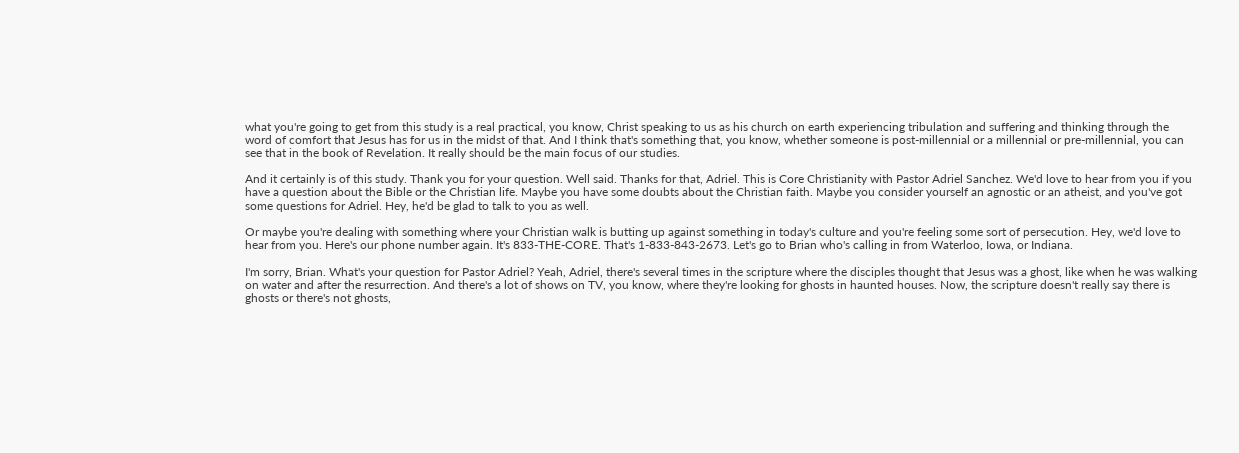what you're going to get from this study is a real practical, you know, Christ speaking to us as his church on earth experiencing tribulation and suffering and thinking through the word of comfort that Jesus has for us in the midst of that. And I think that's something that, you know, whether someone is post-millennial or a millennial or pre-millennial, you can see that in the book of Revelation. It really should be the main focus of our studies.

And it certainly is of this study. Thank you for your question. Well said. Thanks for that, Adriel. This is Core Christianity with Pastor Adriel Sanchez. We'd love to hear from you if you have a question about the Bible or the Christian life. Maybe you have some doubts about the Christian faith. Maybe you consider yourself an agnostic or an atheist, and you've got some questions for Adriel. Hey, he'd be glad to talk to you as well.

Or maybe you're dealing with something where your Christian walk is butting up against something in today's culture and you're feeling some sort of persecution. Hey, we'd love to hear from you. Here's our phone number again. It's 833-THE-CORE. That's 1-833-843-2673. Let's go to Brian who's calling in from Waterloo, Iowa, or Indiana.

I'm sorry, Brian. What's your question for Pastor Adriel? Yeah, Adriel, there's several times in the scripture where the disciples thought that Jesus was a ghost, like when he was walking on water and after the resurrection. And there's a lot of shows on TV, you know, where they're looking for ghosts in haunted houses. Now, the scripture doesn't really say there is ghosts or there's not ghosts,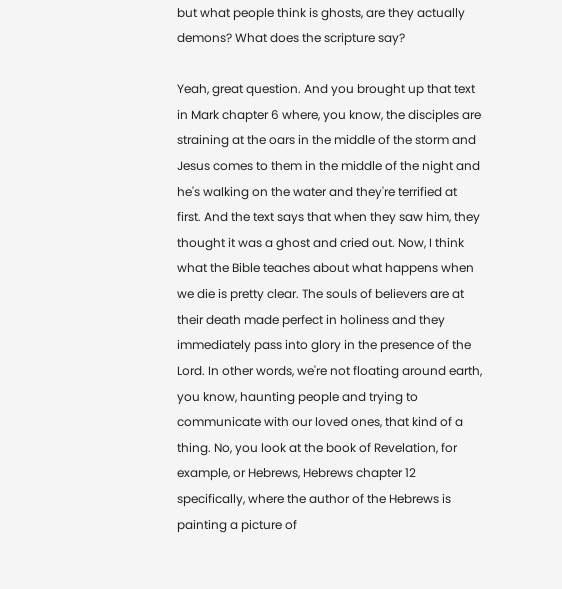but what people think is ghosts, are they actually demons? What does the scripture say?

Yeah, great question. And you brought up that text in Mark chapter 6 where, you know, the disciples are straining at the oars in the middle of the storm and Jesus comes to them in the middle of the night and he's walking on the water and they're terrified at first. And the text says that when they saw him, they thought it was a ghost and cried out. Now, I think what the Bible teaches about what happens when we die is pretty clear. The souls of believers are at their death made perfect in holiness and they immediately pass into glory in the presence of the Lord. In other words, we're not floating around earth, you know, haunting people and trying to communicate with our loved ones, that kind of a thing. No, you look at the book of Revelation, for example, or Hebrews, Hebrews chapter 12 specifically, where the author of the Hebrews is painting a picture of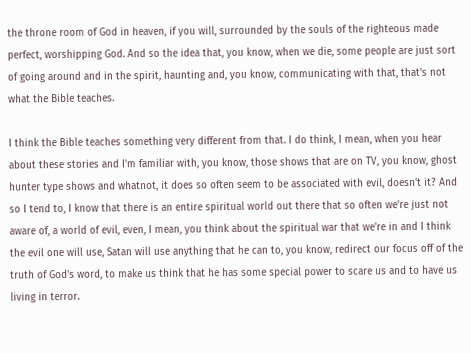the throne room of God in heaven, if you will, surrounded by the souls of the righteous made perfect, worshipping God. And so the idea that, you know, when we die, some people are just sort of going around and in the spirit, haunting and, you know, communicating with that, that's not what the Bible teaches.

I think the Bible teaches something very different from that. I do think, I mean, when you hear about these stories and I'm familiar with, you know, those shows that are on TV, you know, ghost hunter type shows and whatnot, it does so often seem to be associated with evil, doesn't it? And so I tend to, I know that there is an entire spiritual world out there that so often we're just not aware of, a world of evil, even, I mean, you think about the spiritual war that we're in and I think the evil one will use, Satan will use anything that he can to, you know, redirect our focus off of the truth of God's word, to make us think that he has some special power to scare us and to have us living in terror.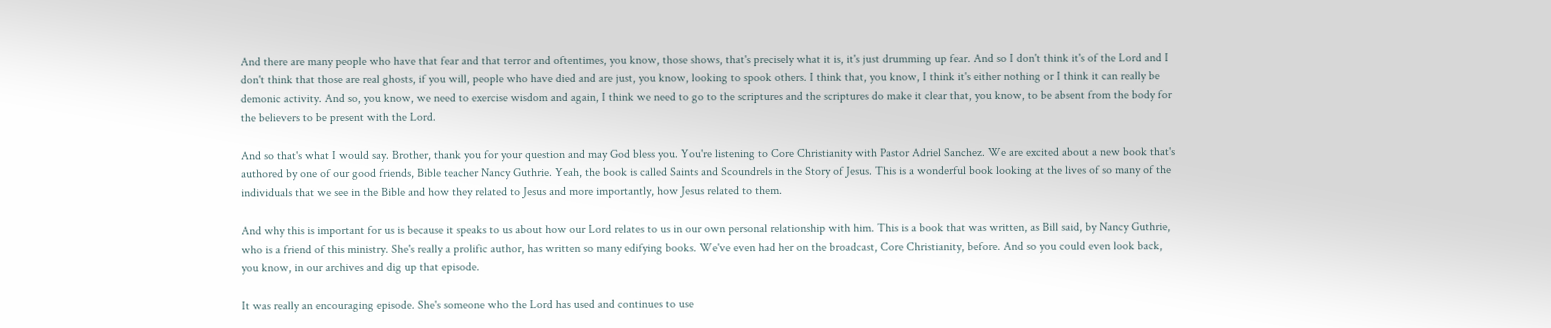And there are many people who have that fear and that terror and oftentimes, you know, those shows, that's precisely what it is, it's just drumming up fear. And so I don't think it's of the Lord and I don't think that those are real ghosts, if you will, people who have died and are just, you know, looking to spook others. I think that, you know, I think it's either nothing or I think it can really be demonic activity. And so, you know, we need to exercise wisdom and again, I think we need to go to the scriptures and the scriptures do make it clear that, you know, to be absent from the body for the believers to be present with the Lord.

And so that's what I would say. Brother, thank you for your question and may God bless you. You're listening to Core Christianity with Pastor Adriel Sanchez. We are excited about a new book that's authored by one of our good friends, Bible teacher Nancy Guthrie. Yeah, the book is called Saints and Scoundrels in the Story of Jesus. This is a wonderful book looking at the lives of so many of the individuals that we see in the Bible and how they related to Jesus and more importantly, how Jesus related to them.

And why this is important for us is because it speaks to us about how our Lord relates to us in our own personal relationship with him. This is a book that was written, as Bill said, by Nancy Guthrie, who is a friend of this ministry. She's really a prolific author, has written so many edifying books. We've even had her on the broadcast, Core Christianity, before. And so you could even look back, you know, in our archives and dig up that episode.

It was really an encouraging episode. She's someone who the Lord has used and continues to use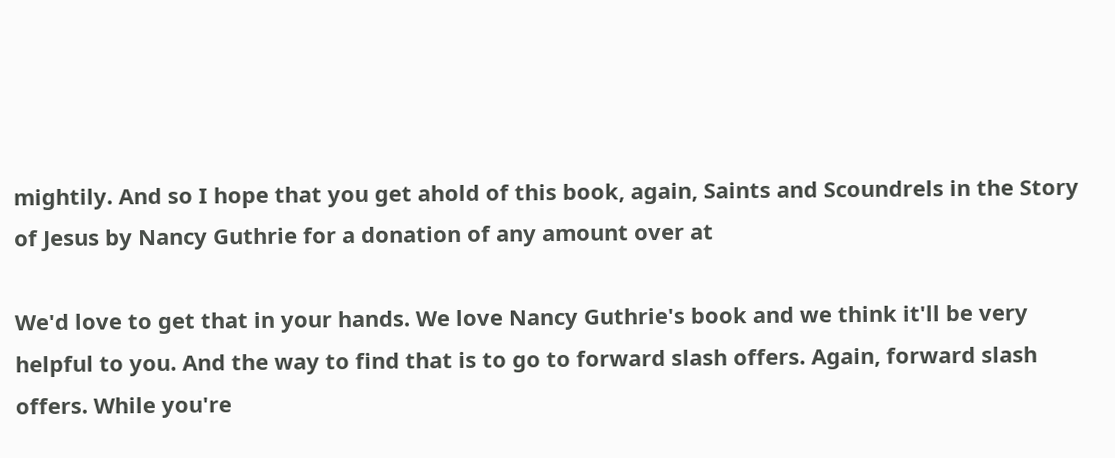mightily. And so I hope that you get ahold of this book, again, Saints and Scoundrels in the Story of Jesus by Nancy Guthrie for a donation of any amount over at

We'd love to get that in your hands. We love Nancy Guthrie's book and we think it'll be very helpful to you. And the way to find that is to go to forward slash offers. Again, forward slash offers. While you're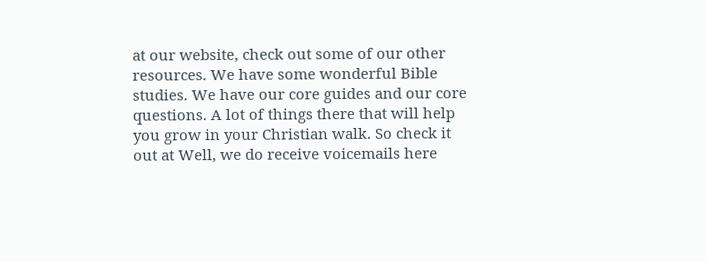at our website, check out some of our other resources. We have some wonderful Bible studies. We have our core guides and our core questions. A lot of things there that will help you grow in your Christian walk. So check it out at Well, we do receive voicemails here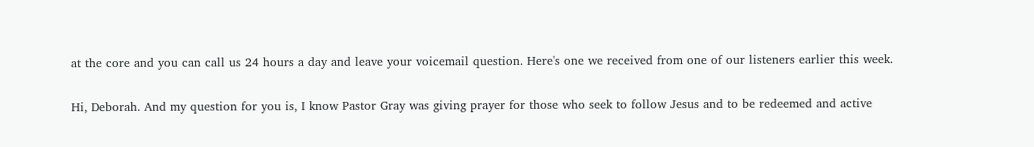at the core and you can call us 24 hours a day and leave your voicemail question. Here's one we received from one of our listeners earlier this week.

Hi, Deborah. And my question for you is, I know Pastor Gray was giving prayer for those who seek to follow Jesus and to be redeemed and active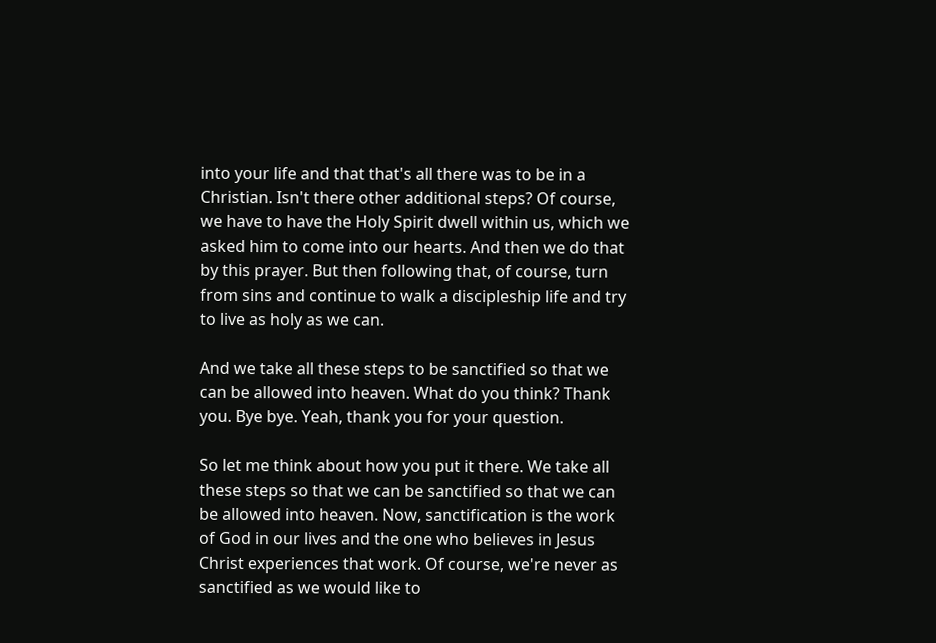into your life and that that's all there was to be in a Christian. Isn't there other additional steps? Of course, we have to have the Holy Spirit dwell within us, which we asked him to come into our hearts. And then we do that by this prayer. But then following that, of course, turn from sins and continue to walk a discipleship life and try to live as holy as we can.

And we take all these steps to be sanctified so that we can be allowed into heaven. What do you think? Thank you. Bye bye. Yeah, thank you for your question.

So let me think about how you put it there. We take all these steps so that we can be sanctified so that we can be allowed into heaven. Now, sanctification is the work of God in our lives and the one who believes in Jesus Christ experiences that work. Of course, we're never as sanctified as we would like to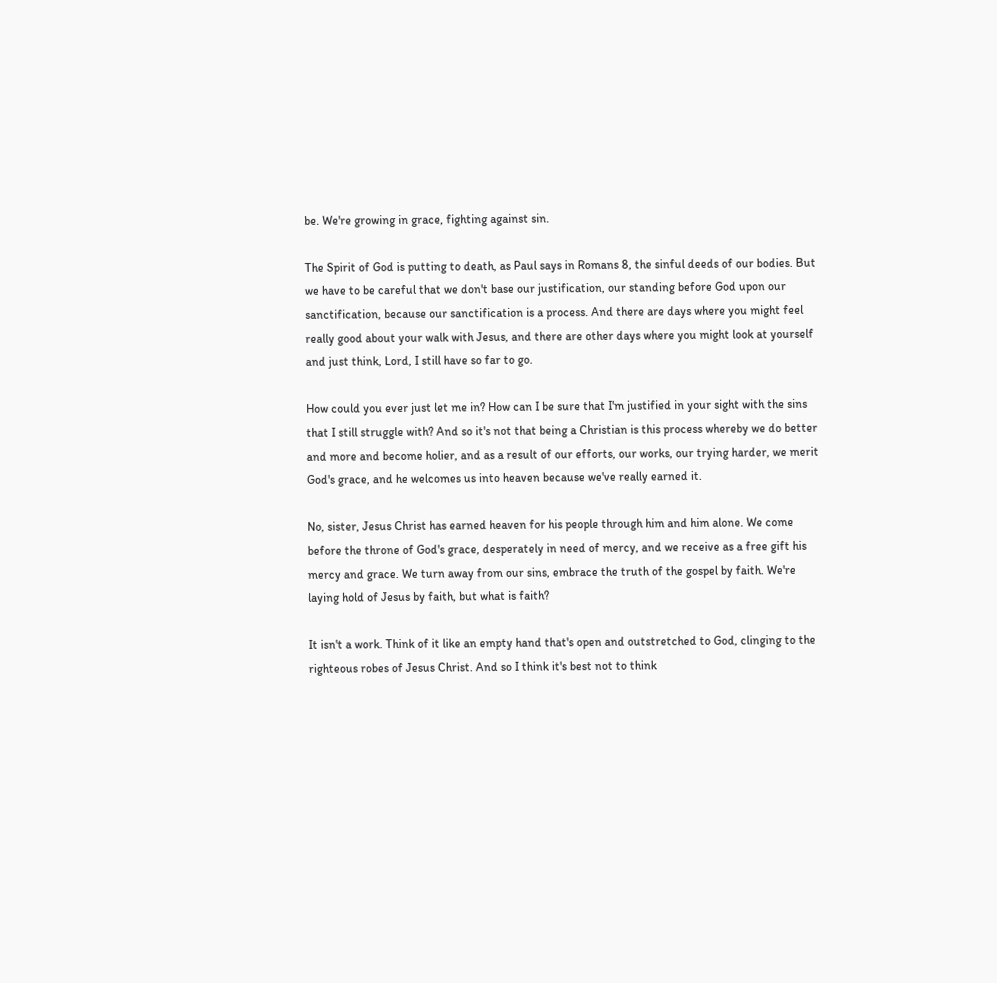be. We're growing in grace, fighting against sin.

The Spirit of God is putting to death, as Paul says in Romans 8, the sinful deeds of our bodies. But we have to be careful that we don't base our justification, our standing before God upon our sanctification, because our sanctification is a process. And there are days where you might feel really good about your walk with Jesus, and there are other days where you might look at yourself and just think, Lord, I still have so far to go.

How could you ever just let me in? How can I be sure that I'm justified in your sight with the sins that I still struggle with? And so it's not that being a Christian is this process whereby we do better and more and become holier, and as a result of our efforts, our works, our trying harder, we merit God's grace, and he welcomes us into heaven because we've really earned it.

No, sister, Jesus Christ has earned heaven for his people through him and him alone. We come before the throne of God's grace, desperately in need of mercy, and we receive as a free gift his mercy and grace. We turn away from our sins, embrace the truth of the gospel by faith. We're laying hold of Jesus by faith, but what is faith?

It isn't a work. Think of it like an empty hand that's open and outstretched to God, clinging to the righteous robes of Jesus Christ. And so I think it's best not to think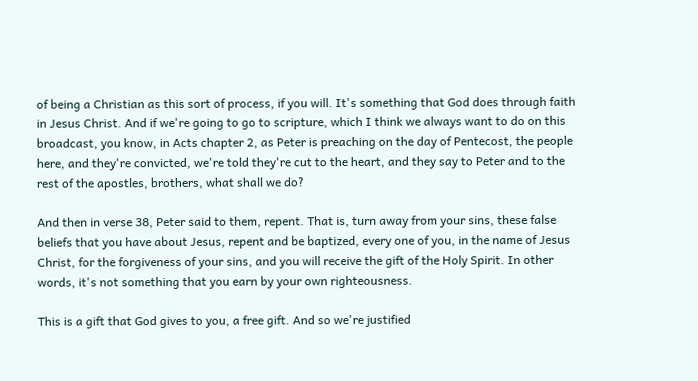of being a Christian as this sort of process, if you will. It's something that God does through faith in Jesus Christ. And if we're going to go to scripture, which I think we always want to do on this broadcast, you know, in Acts chapter 2, as Peter is preaching on the day of Pentecost, the people here, and they're convicted, we're told they're cut to the heart, and they say to Peter and to the rest of the apostles, brothers, what shall we do?

And then in verse 38, Peter said to them, repent. That is, turn away from your sins, these false beliefs that you have about Jesus, repent and be baptized, every one of you, in the name of Jesus Christ, for the forgiveness of your sins, and you will receive the gift of the Holy Spirit. In other words, it's not something that you earn by your own righteousness.

This is a gift that God gives to you, a free gift. And so we're justified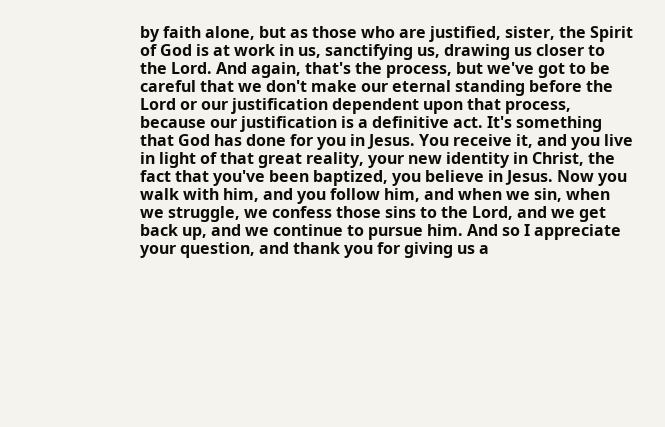by faith alone, but as those who are justified, sister, the Spirit of God is at work in us, sanctifying us, drawing us closer to the Lord. And again, that's the process, but we've got to be careful that we don't make our eternal standing before the Lord or our justification dependent upon that process, because our justification is a definitive act. It's something that God has done for you in Jesus. You receive it, and you live in light of that great reality, your new identity in Christ, the fact that you've been baptized, you believe in Jesus. Now you walk with him, and you follow him, and when we sin, when we struggle, we confess those sins to the Lord, and we get back up, and we continue to pursue him. And so I appreciate your question, and thank you for giving us a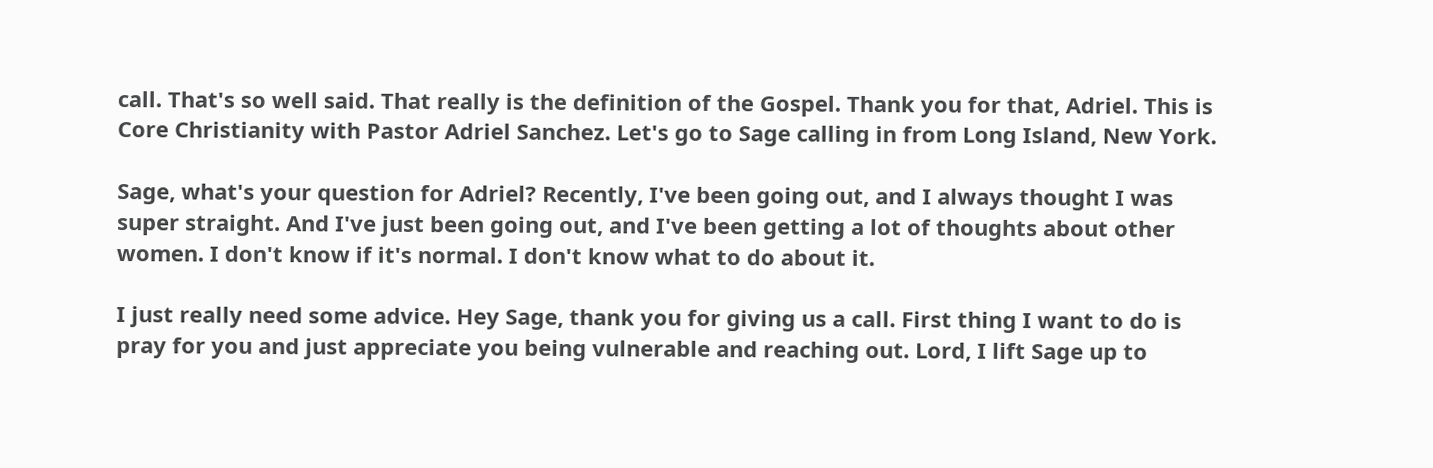call. That's so well said. That really is the definition of the Gospel. Thank you for that, Adriel. This is Core Christianity with Pastor Adriel Sanchez. Let's go to Sage calling in from Long Island, New York.

Sage, what's your question for Adriel? Recently, I've been going out, and I always thought I was super straight. And I've just been going out, and I've been getting a lot of thoughts about other women. I don't know if it's normal. I don't know what to do about it.

I just really need some advice. Hey Sage, thank you for giving us a call. First thing I want to do is pray for you and just appreciate you being vulnerable and reaching out. Lord, I lift Sage up to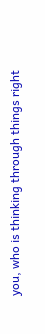you, who is thinking through things right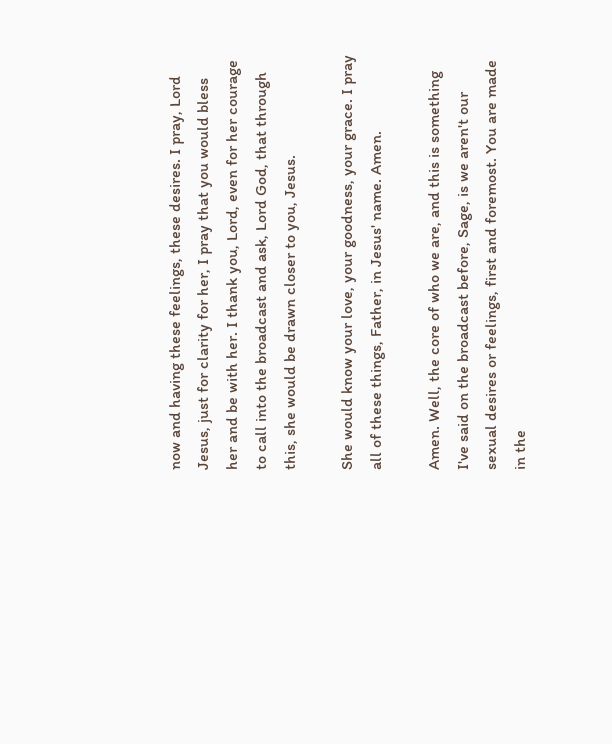now and having these feelings, these desires. I pray, Lord Jesus, just for clarity for her, I pray that you would bless her and be with her. I thank you, Lord, even for her courage to call into the broadcast and ask, Lord God, that through this, she would be drawn closer to you, Jesus.

She would know your love, your goodness, your grace. I pray all of these things, Father, in Jesus' name. Amen.

Amen. Well, the core of who we are, and this is something I've said on the broadcast before, Sage, is we aren't our sexual desires or feelings, first and foremost. You are made in the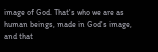image of God. That's who we are as human beings, made in God's image, and that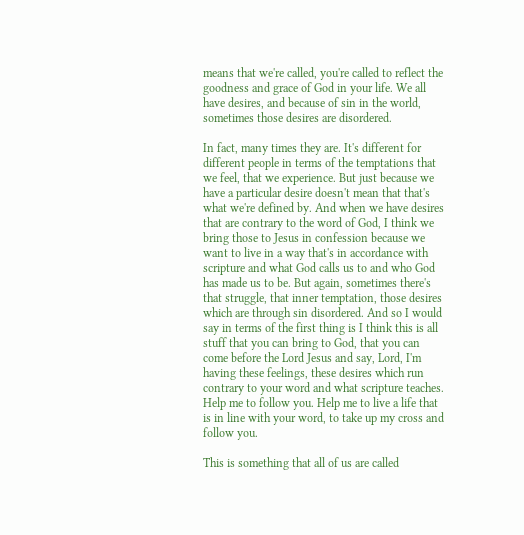means that we're called, you're called to reflect the goodness and grace of God in your life. We all have desires, and because of sin in the world, sometimes those desires are disordered.

In fact, many times they are. It's different for different people in terms of the temptations that we feel, that we experience. But just because we have a particular desire doesn't mean that that's what we're defined by. And when we have desires that are contrary to the word of God, I think we bring those to Jesus in confession because we want to live in a way that's in accordance with scripture and what God calls us to and who God has made us to be. But again, sometimes there's that struggle, that inner temptation, those desires which are through sin disordered. And so I would say in terms of the first thing is I think this is all stuff that you can bring to God, that you can come before the Lord Jesus and say, Lord, I'm having these feelings, these desires which run contrary to your word and what scripture teaches. Help me to follow you. Help me to live a life that is in line with your word, to take up my cross and follow you.

This is something that all of us are called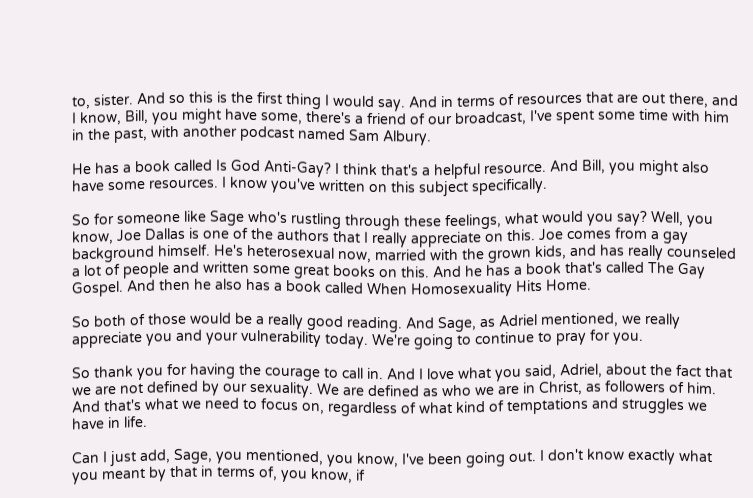to, sister. And so this is the first thing I would say. And in terms of resources that are out there, and I know, Bill, you might have some, there's a friend of our broadcast, I've spent some time with him in the past, with another podcast named Sam Albury.

He has a book called Is God Anti-Gay? I think that's a helpful resource. And Bill, you might also have some resources. I know you've written on this subject specifically.

So for someone like Sage who's rustling through these feelings, what would you say? Well, you know, Joe Dallas is one of the authors that I really appreciate on this. Joe comes from a gay background himself. He's heterosexual now, married with the grown kids, and has really counseled a lot of people and written some great books on this. And he has a book that's called The Gay Gospel. And then he also has a book called When Homosexuality Hits Home.

So both of those would be a really good reading. And Sage, as Adriel mentioned, we really appreciate you and your vulnerability today. We're going to continue to pray for you.

So thank you for having the courage to call in. And I love what you said, Adriel, about the fact that we are not defined by our sexuality. We are defined as who we are in Christ, as followers of him. And that's what we need to focus on, regardless of what kind of temptations and struggles we have in life.

Can I just add, Sage, you mentioned, you know, I've been going out. I don't know exactly what you meant by that in terms of, you know, if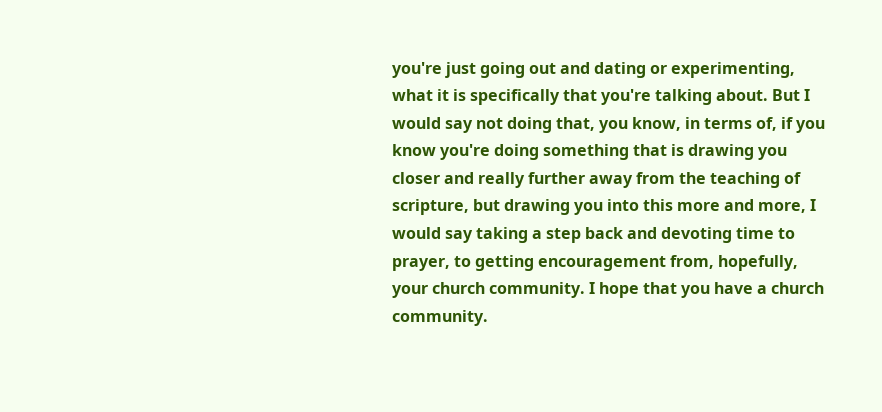you're just going out and dating or experimenting, what it is specifically that you're talking about. But I would say not doing that, you know, in terms of, if you know you're doing something that is drawing you closer and really further away from the teaching of scripture, but drawing you into this more and more, I would say taking a step back and devoting time to prayer, to getting encouragement from, hopefully, your church community. I hope that you have a church community.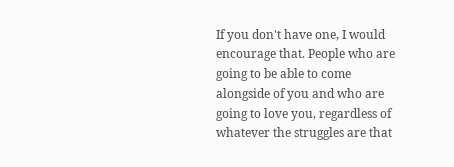If you don't have one, I would encourage that. People who are going to be able to come alongside of you and who are going to love you, regardless of whatever the struggles are that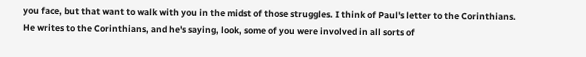you face, but that want to walk with you in the midst of those struggles. I think of Paul's letter to the Corinthians. He writes to the Corinthians, and he's saying, look, some of you were involved in all sorts of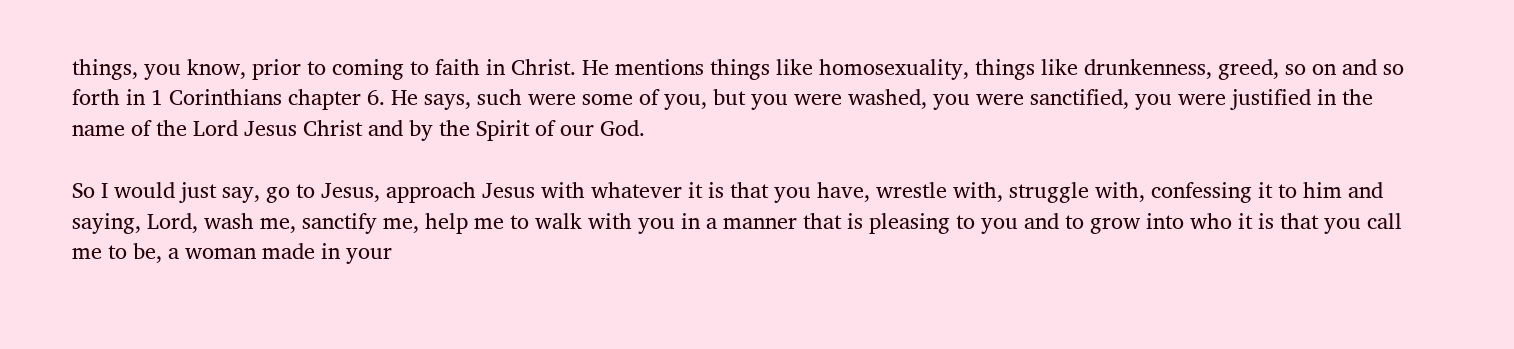things, you know, prior to coming to faith in Christ. He mentions things like homosexuality, things like drunkenness, greed, so on and so forth in 1 Corinthians chapter 6. He says, such were some of you, but you were washed, you were sanctified, you were justified in the name of the Lord Jesus Christ and by the Spirit of our God.

So I would just say, go to Jesus, approach Jesus with whatever it is that you have, wrestle with, struggle with, confessing it to him and saying, Lord, wash me, sanctify me, help me to walk with you in a manner that is pleasing to you and to grow into who it is that you call me to be, a woman made in your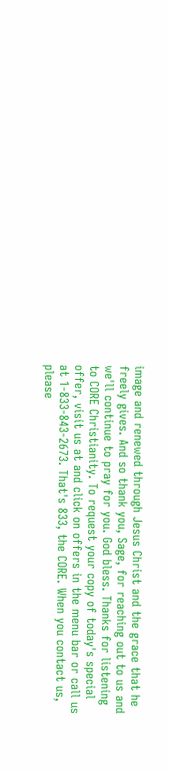image and renewed through Jesus Christ and the grace that he freely gives. And so thank you, Sage, for reaching out to us and we'll continue to pray for you. God bless. Thanks for listening to CORE Christianity. To request your copy of today's special offer, visit us at and click on offers in the menu bar or call us at 1-833-843-2673. That's 833, the CORE. When you contact us, please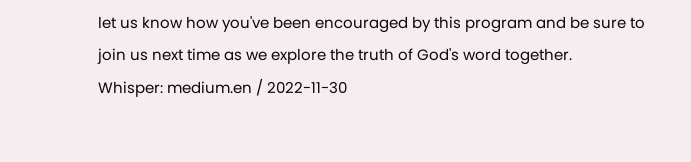let us know how you've been encouraged by this program and be sure to join us next time as we explore the truth of God's word together.
Whisper: medium.en / 2022-11-30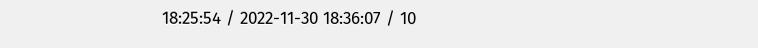18:25:54 / 2022-11-30 18:36:07 / 10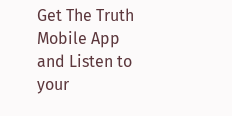Get The Truth Mobile App and Listen to your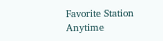Favorite Station Anytime